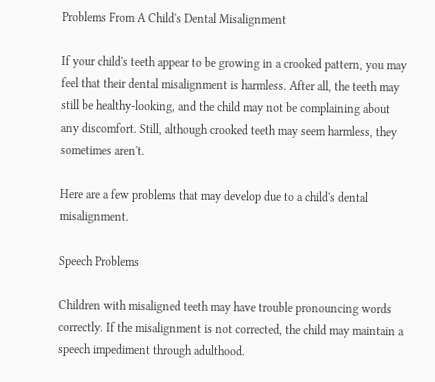Problems From A Child's Dental Misalignment

If your child's teeth appear to be growing in a crooked pattern, you may feel that their dental misalignment is harmless. After all, the teeth may still be healthy-looking, and the child may not be complaining about any discomfort. Still, although crooked teeth may seem harmless, they sometimes aren't.

Here are a few problems that may develop due to a child's dental misalignment.

Speech Problems

Children with misaligned teeth may have trouble pronouncing words correctly. If the misalignment is not corrected, the child may maintain a speech impediment through adulthood.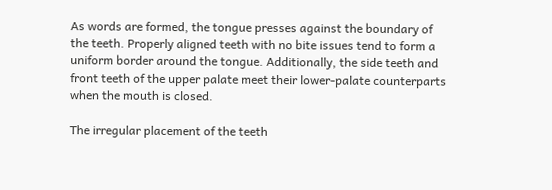As words are formed, the tongue presses against the boundary of the teeth. Properly aligned teeth with no bite issues tend to form a uniform border around the tongue. Additionally, the side teeth and front teeth of the upper palate meet their lower-palate counterparts when the mouth is closed.

The irregular placement of the teeth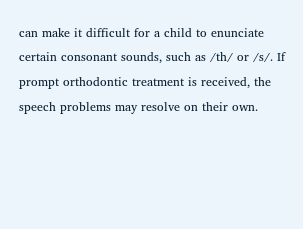can make it difficult for a child to enunciate certain consonant sounds, such as /th/ or /s/. If prompt orthodontic treatment is received, the speech problems may resolve on their own.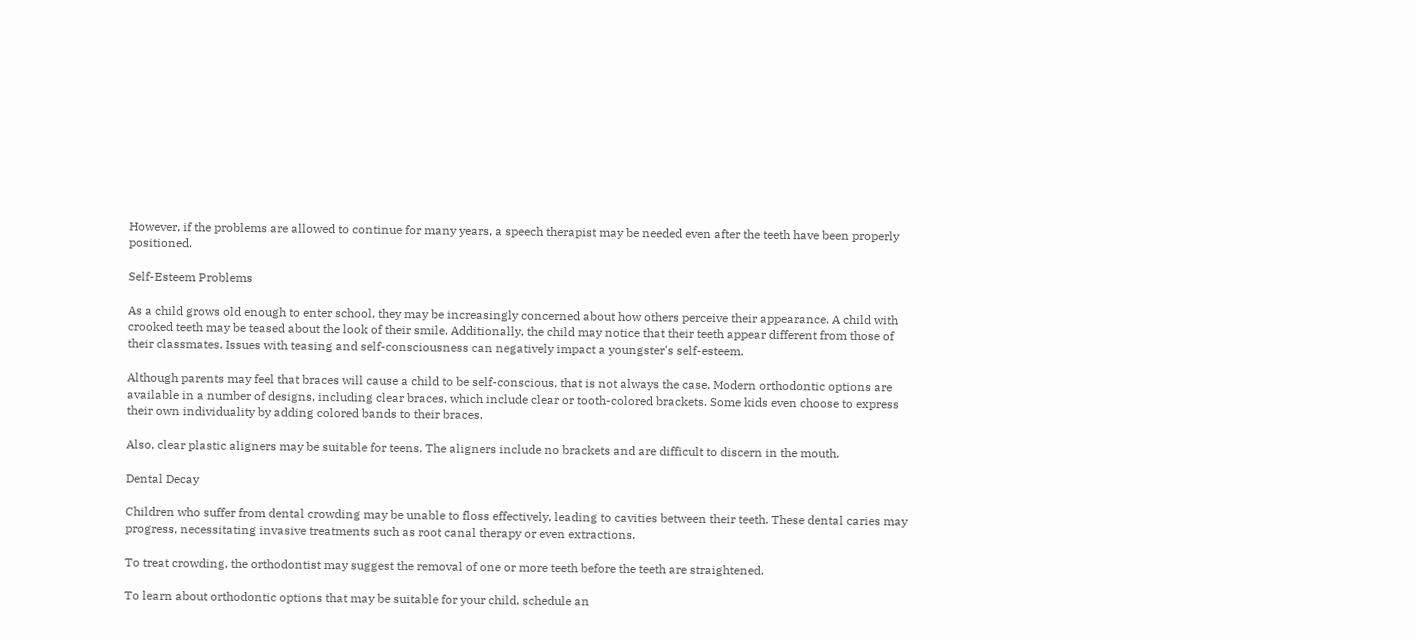However, if the problems are allowed to continue for many years, a speech therapist may be needed even after the teeth have been properly positioned.

Self-Esteem Problems

As a child grows old enough to enter school, they may be increasingly concerned about how others perceive their appearance. A child with crooked teeth may be teased about the look of their smile. Additionally, the child may notice that their teeth appear different from those of their classmates. Issues with teasing and self-consciousness can negatively impact a youngster's self-esteem.

Although parents may feel that braces will cause a child to be self-conscious, that is not always the case. Modern orthodontic options are available in a number of designs, including clear braces, which include clear or tooth-colored brackets. Some kids even choose to express their own individuality by adding colored bands to their braces.

Also, clear plastic aligners may be suitable for teens. The aligners include no brackets and are difficult to discern in the mouth.

Dental Decay

Children who suffer from dental crowding may be unable to floss effectively, leading to cavities between their teeth. These dental caries may progress, necessitating invasive treatments such as root canal therapy or even extractions.

To treat crowding, the orthodontist may suggest the removal of one or more teeth before the teeth are straightened.

To learn about orthodontic options that may be suitable for your child, schedule an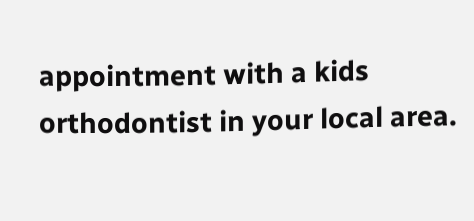appointment with a kids orthodontist in your local area.